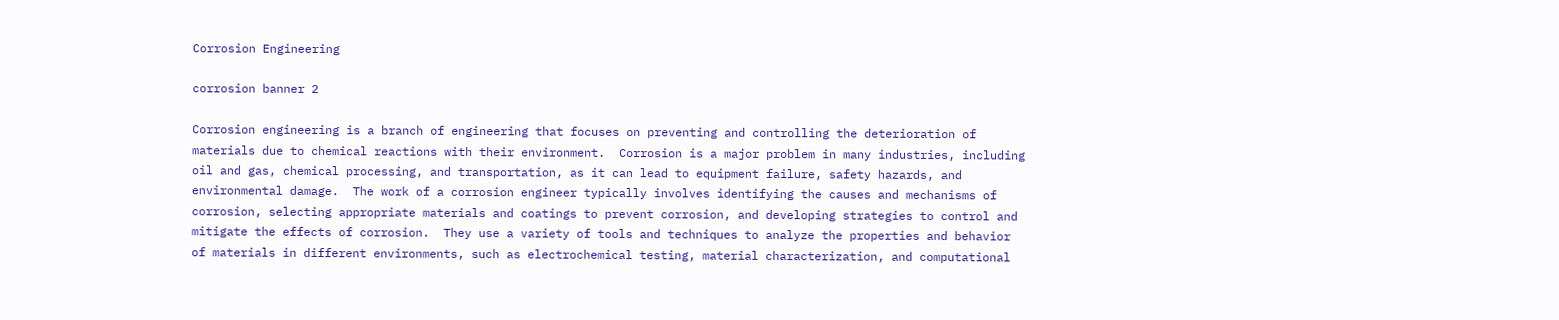Corrosion Engineering

corrosion banner 2

Corrosion engineering is a branch of engineering that focuses on preventing and controlling the deterioration of materials due to chemical reactions with their environment.  Corrosion is a major problem in many industries, including oil and gas, chemical processing, and transportation, as it can lead to equipment failure, safety hazards, and environmental damage.  The work of a corrosion engineer typically involves identifying the causes and mechanisms of corrosion, selecting appropriate materials and coatings to prevent corrosion, and developing strategies to control and mitigate the effects of corrosion.  They use a variety of tools and techniques to analyze the properties and behavior of materials in different environments, such as electrochemical testing, material characterization, and computational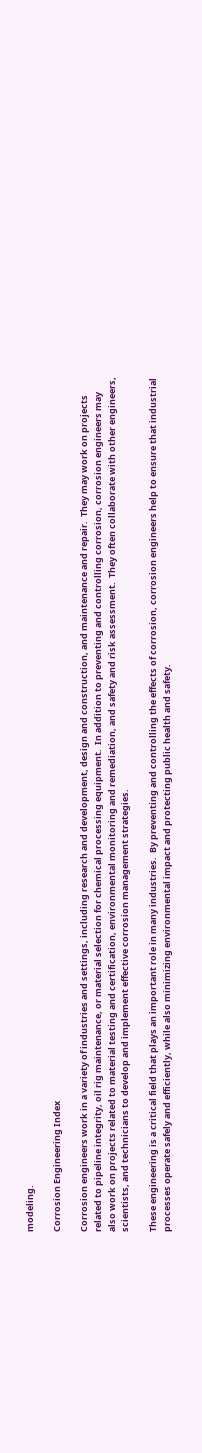modeling.

Corrosion Engineering Index

Corrosion engineers work in a variety of industries and settings, including research and development, design and construction, and maintenance and repair.  They may work on projects related to pipeline integrity, oil rig maintenance, or material selection for chemical processing equipment.  In addition to preventing and controlling corrosion, corrosion engineers may also work on projects related to material testing and certification, environmental monitoring and remediation, and safety and risk assessment.  They often collaborate with other engineers, scientists, and technicians to develop and implement effective corrosion management strategies.

These engineering is a critical field that plays an important role in many industries.  By preventing and controlling the effects of corrosion, corrosion engineers help to ensure that industrial processes operate safely and efficiently, while also minimizing environmental impact and protecting public health and safety.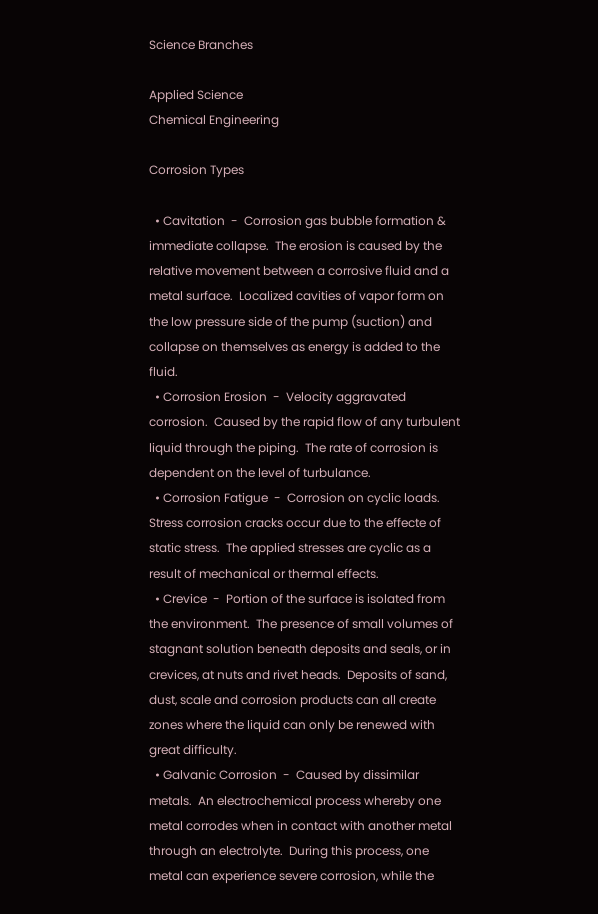Science Branches

Applied Science
Chemical Engineering

Corrosion Types

  • Cavitation  -  Corrosion gas bubble formation & immediate collapse.  The erosion is caused by the relative movement between a corrosive fluid and a metal surface.  Localized cavities of vapor form on the low pressure side of the pump (suction) and collapse on themselves as energy is added to the fluid.
  • Corrosion Erosion  -  Velocity aggravated corrosion.  Caused by the rapid flow of any turbulent liquid through the piping.  The rate of corrosion is dependent on the level of turbulance.
  • Corrosion Fatigue  -  Corrosion on cyclic loads.  Stress corrosion cracks occur due to the effecte of static stress.  The applied stresses are cyclic as a result of mechanical or thermal effects.
  • Crevice  -  Portion of the surface is isolated from the environment.  The presence of small volumes of stagnant solution beneath deposits and seals, or in crevices, at nuts and rivet heads.  Deposits of sand, dust, scale and corrosion products can all create zones where the liquid can only be renewed with great difficulty.
  • Galvanic Corrosion  -  Caused by dissimilar metals.  An electrochemical process whereby one metal corrodes when in contact with another metal through an electrolyte.  During this process, one metal can experience severe corrosion, while the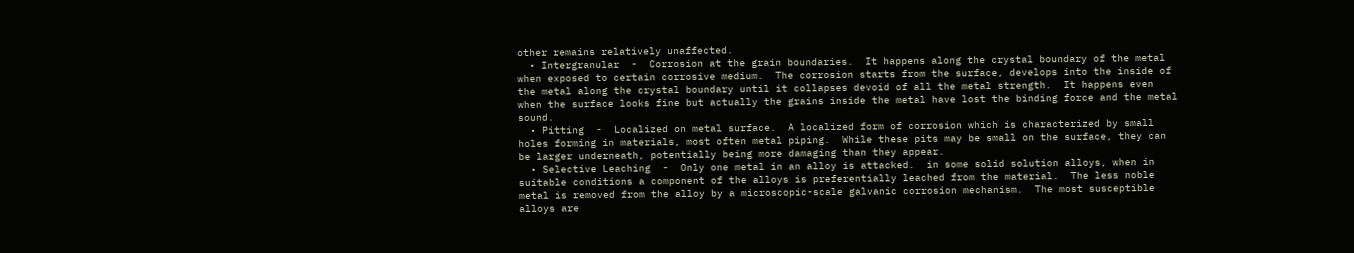other remains relatively unaffected.
  • Intergranular  -  Corrosion at the grain boundaries.  It happens along the crystal boundary of the metal when exposed to certain corrosive medium.  The corrosion starts from the surface, develops into the inside of the metal along the crystal boundary until it collapses devoid of all the metal strength.  It happens even when the surface looks fine but actually the grains inside the metal have lost the binding force and the metal sound.
  • Pitting  -  Localized on metal surface.  A localized form of corrosion which is characterized by small holes forming in materials, most often metal piping.  While these pits may be small on the surface, they can be larger underneath, potentially being more damaging than they appear.
  • Selective Leaching  -  Only one metal in an alloy is attacked.  in some solid solution alloys, when in suitable conditions a component of the alloys is preferentially leached from the material.  The less noble metal is removed from the alloy by a microscopic-scale galvanic corrosion mechanism.  The most susceptible alloys are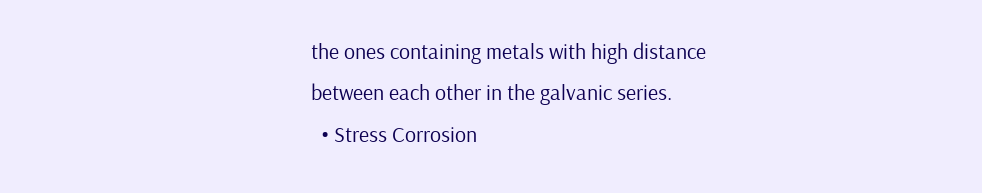the ones containing metals with high distance between each other in the galvanic series.
  • Stress Corrosion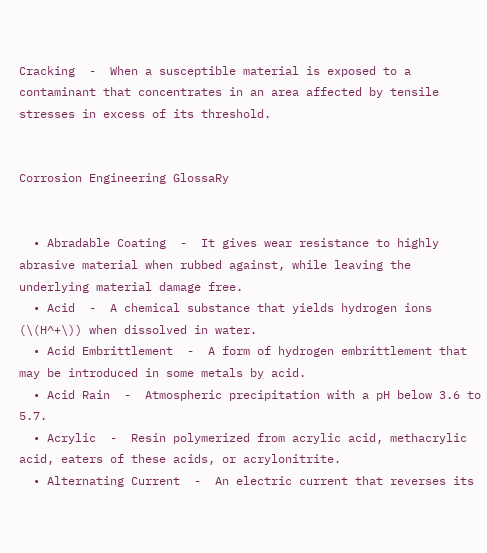Cracking  -  When a susceptible material is exposed to a contaminant that concentrates in an area affected by tensile stresses in excess of its threshold.


Corrosion Engineering GlossaRy


  • Abradable Coating  -  It gives wear resistance to highly abrasive material when rubbed against, while leaving the underlying material damage free.
  • Acid  -  A chemical substance that yields hydrogen ions (\(H^+\)) when dissolved in water.
  • Acid Embrittlement  -  A form of hydrogen embrittlement that may be introduced in some metals by acid.
  • Acid Rain  -  Atmospheric precipitation with a pH below 3.6 to 5.7.
  • Acrylic  -  Resin polymerized from acrylic acid, methacrylic acid, eaters of these acids, or acrylonitrite.
  • Alternating Current  -  An electric current that reverses its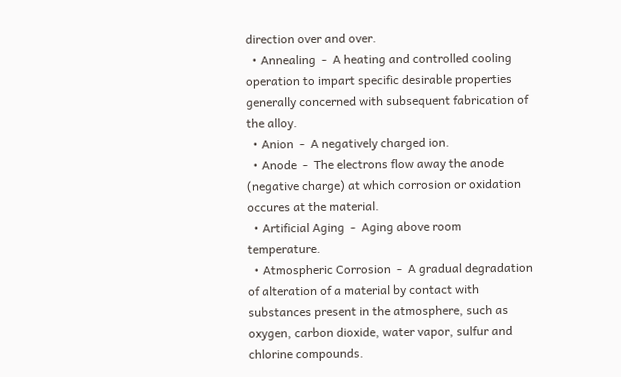direction over and over.
  • Annealing  -  A heating and controlled cooling operation to impart specific desirable properties generally concerned with subsequent fabrication of the alloy.
  • Anion  -  A negatively charged ion.
  • Anode  -  The electrons flow away the anode (negative charge) at which corrosion or oxidation occures at the material.
  • Artificial Aging  -  Aging above room temperature.
  • Atmospheric Corrosion  -  A gradual degradation of alteration of a material by contact with substances present in the atmosphere, such as oxygen, carbon dioxide, water vapor, sulfur and chlorine compounds.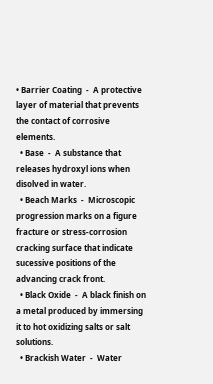• Barrier Coating  -  A protective layer of material that prevents the contact of corrosive elements.
  • Base  -  A substance that releases hydroxyl ions when disolved in water.
  • Beach Marks  -  Microscopic progression marks on a figure fracture or stress-corrosion cracking surface that indicate sucessive positions of the advancing crack front.
  • Black Oxide  -  A black finish on a metal produced by immersing it to hot oxidizing salts or salt solutions.
  • Brackish Water  -  Water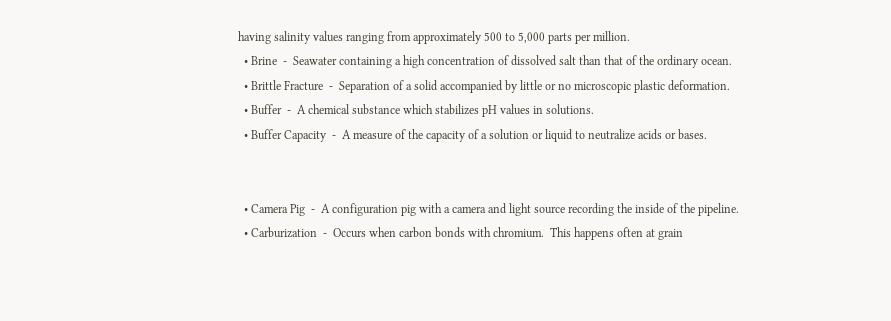having salinity values ranging from approximately 500 to 5,000 parts per million.
  • Brine  -  Seawater containing a high concentration of dissolved salt than that of the ordinary ocean.
  • Brittle Fracture  -  Separation of a solid accompanied by little or no microscopic plastic deformation.
  • Buffer  -  A chemical substance which stabilizes pH values in solutions.
  • Buffer Capacity  -  A measure of the capacity of a solution or liquid to neutralize acids or bases.


  • Camera Pig  -  A configuration pig with a camera and light source recording the inside of the pipeline.
  • Carburization  -  Occurs when carbon bonds with chromium.  This happens often at grain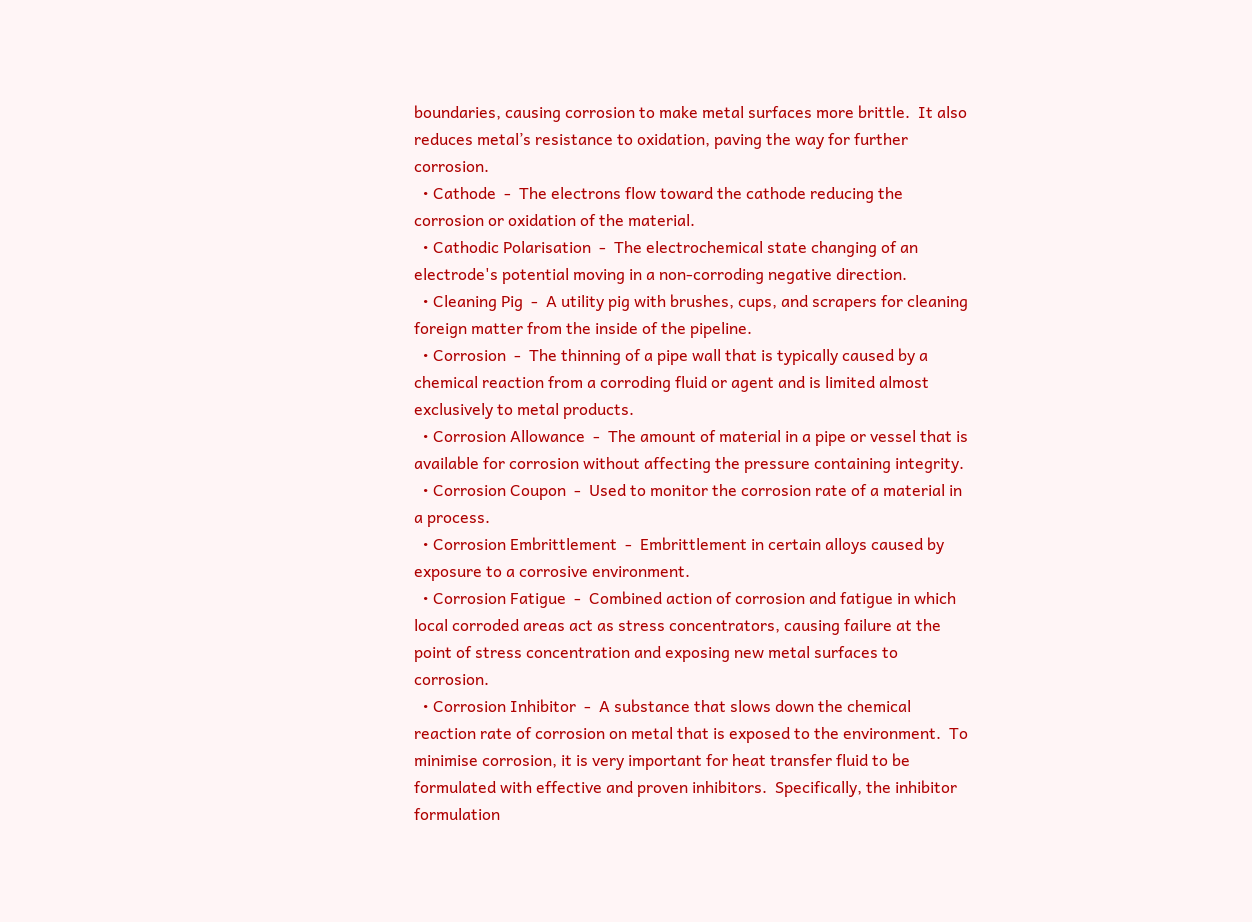boundaries, causing corrosion to make metal surfaces more brittle.  It also reduces metal’s resistance to oxidation, paving the way for further corrosion.
  • Cathode  -  The electrons flow toward the cathode reducing the corrosion or oxidation of the material.
  • Cathodic Polarisation  -  The electrochemical state changing of an electrode's potential moving in a non-corroding negative direction.
  • Cleaning Pig  -  A utility pig with brushes, cups, and scrapers for cleaning foreign matter from the inside of the pipeline.
  • Corrosion  -  The thinning of a pipe wall that is typically caused by a chemical reaction from a corroding fluid or agent and is limited almost exclusively to metal products.
  • Corrosion Allowance  -  The amount of material in a pipe or vessel that is available for corrosion without affecting the pressure containing integrity.
  • Corrosion Coupon  -  Used to monitor the corrosion rate of a material in a process.
  • Corrosion Embrittlement  -  Embrittlement in certain alloys caused by exposure to a corrosive environment.
  • Corrosion Fatigue  -  Combined action of corrosion and fatigue in which local corroded areas act as stress concentrators, causing failure at the point of stress concentration and exposing new metal surfaces to corrosion.
  • Corrosion Inhibitor  -  A substance that slows down the chemical reaction rate of corrosion on metal that is exposed to the environment.  To minimise corrosion, it is very important for heat transfer fluid to be formulated with effective and proven inhibitors.  Specifically, the inhibitor formulation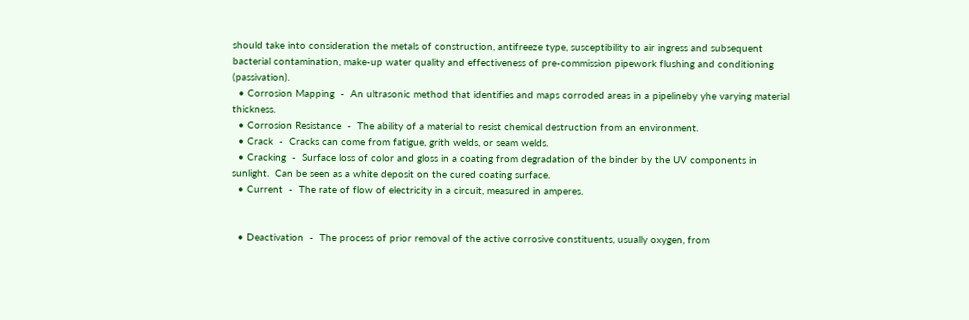should take into consideration the metals of construction, antifreeze type, susceptibility to air ingress and subsequent bacterial contamination, make-up water quality and effectiveness of pre-commission pipework flushing and conditioning (passivation).
  • Corrosion Mapping  -  An ultrasonic method that identifies and maps corroded areas in a pipelineby yhe varying material thickness.
  • Corrosion Resistance  -  The ability of a material to resist chemical destruction from an environment.
  • Crack  -  Cracks can come from fatigue, grith welds, or seam welds.
  • Cracking  -  Surface loss of color and gloss in a coating from degradation of the binder by the UV components in sunlight.  Can be seen as a white deposit on the cured coating surface.
  • Current  -  The rate of flow of electricity in a circuit, measured in amperes.


  • Deactivation  -  The process of prior removal of the active corrosive constituents, usually oxygen, from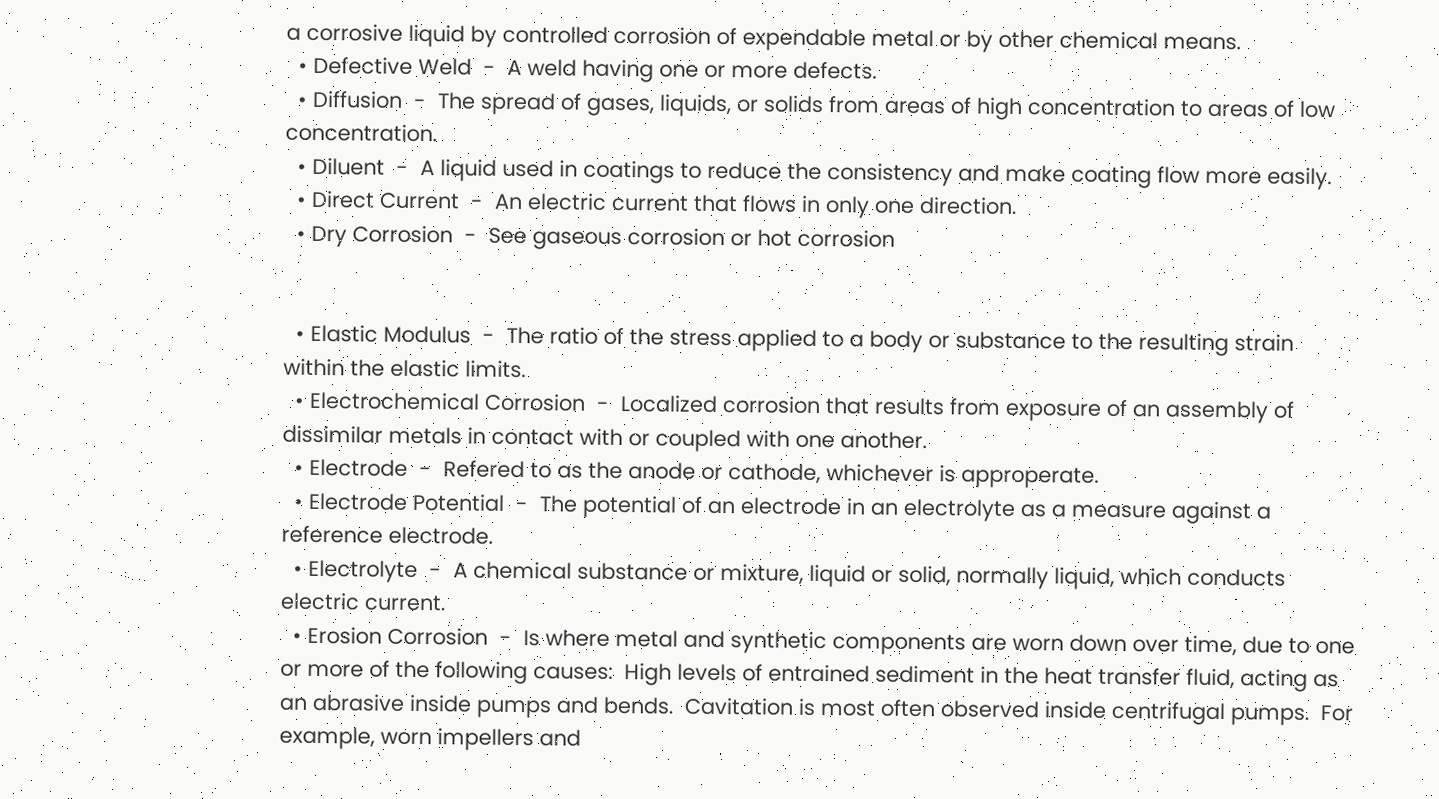a corrosive liquid by controlled corrosion of expendable metal or by other chemical means.
  • Defective Weld  -  A weld having one or more defects.
  • Diffusion  -  The spread of gases, liquids, or solids from areas of high concentration to areas of low concentration.
  • Diluent  -  A liquid used in coatings to reduce the consistency and make coating flow more easily.
  • Direct Current  -  An electric current that flows in only one direction.
  • Dry Corrosion  -  See gaseous corrosion or hot corrosion


  • Elastic Modulus  -  The ratio of the stress applied to a body or substance to the resulting strain within the elastic limits.
  • Electrochemical Corrosion  -  Localized corrosion that results from exposure of an assembly of dissimilar metals in contact with or coupled with one another.
  • Electrode  -  Refered to as the anode or cathode, whichever is approperate.
  • Electrode Potential  -  The potential of an electrode in an electrolyte as a measure against a reference electrode.
  • Electrolyte  -  A chemical substance or mixture, liquid or solid, normally liquid, which conducts electric current.
  • Erosion Corrosion  -  Is where metal and synthetic components are worn down over time, due to one or more of the following causes:  High levels of entrained sediment in the heat transfer fluid, acting as an abrasive inside pumps and bends.  Cavitation is most often observed inside centrifugal pumps.  For example, worn impellers and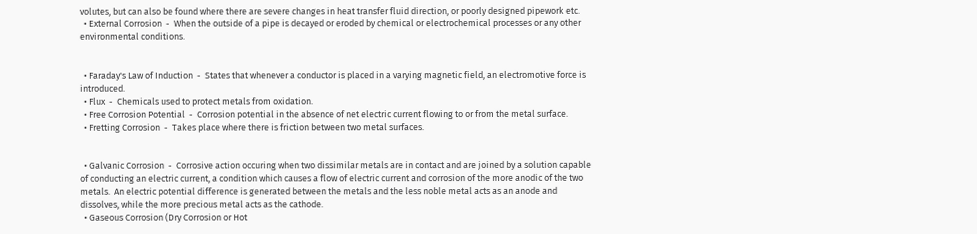volutes, but can also be found where there are severe changes in heat transfer fluid direction, or poorly designed pipework etc.
  • External Corrosion  -  When the outside of a pipe is decayed or eroded by chemical or electrochemical processes or any other environmental conditions.


  • Faraday's Law of Induction  -  States that whenever a conductor is placed in a varying magnetic field, an electromotive force is introduced.
  • Flux  -  Chemicals used to protect metals from oxidation.
  • Free Corrosion Potential  -  Corrosion potential in the absence of net electric current flowing to or from the metal surface.
  • Fretting Corrosion  -  Takes place where there is friction between two metal surfaces.


  • Galvanic Corrosion  -  Corrosive action occuring when two dissimilar metals are in contact and are joined by a solution capable of conducting an electric current, a condition which causes a flow of electric current and corrosion of the more anodic of the two metals.  An electric potential difference is generated between the metals and the less noble metal acts as an anode and dissolves, while the more precious metal acts as the cathode.
  • Gaseous Corrosion (Dry Corrosion or Hot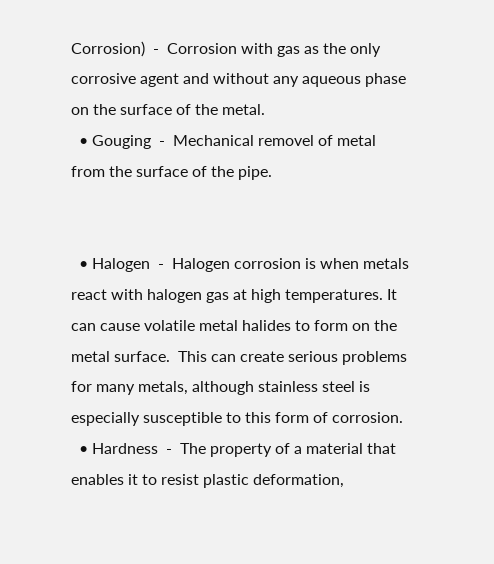Corrosion)  -  Corrosion with gas as the only corrosive agent and without any aqueous phase on the surface of the metal.
  • Gouging  -  Mechanical removel of metal from the surface of the pipe.


  • Halogen  -  Halogen corrosion is when metals react with halogen gas at high temperatures. It can cause volatile metal halides to form on the metal surface.  This can create serious problems for many metals, although stainless steel is especially susceptible to this form of corrosion.
  • Hardness  -  The property of a material that enables it to resist plastic deformation,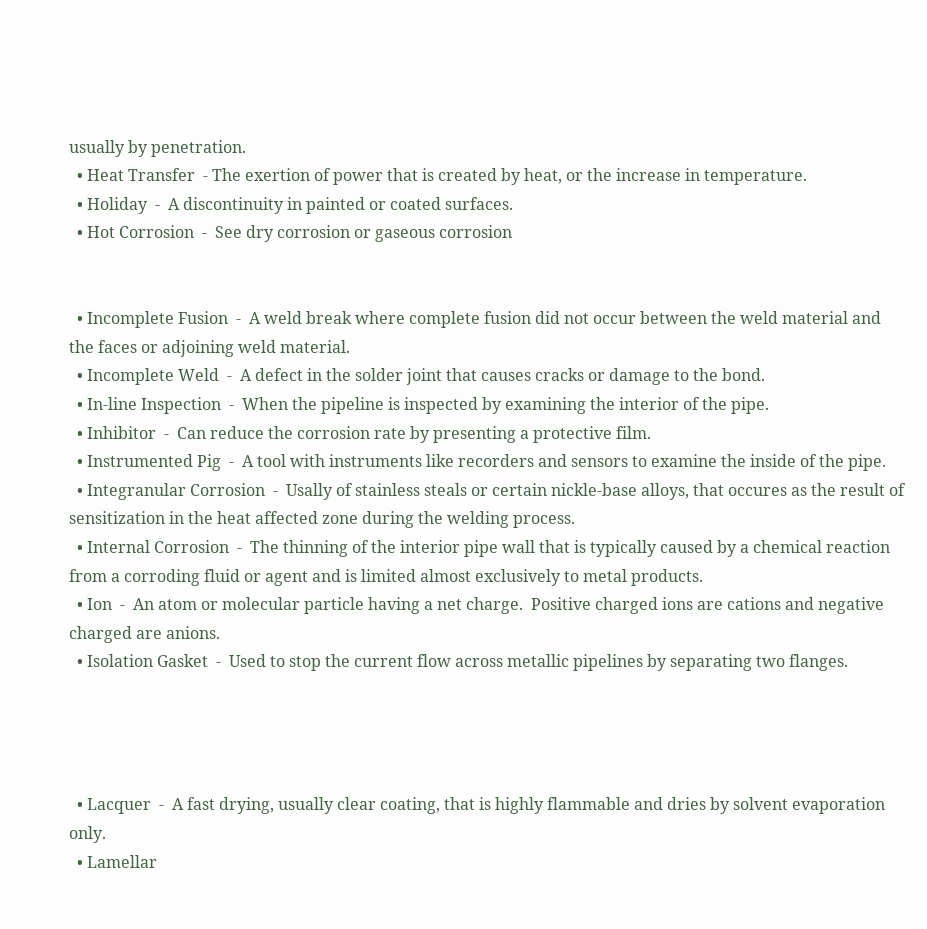usually by penetration.
  • Heat Transfer  - The exertion of power that is created by heat, or the increase in temperature.
  • Holiday  -  A discontinuity in painted or coated surfaces.
  • Hot Corrosion  -  See dry corrosion or gaseous corrosion


  • Incomplete Fusion  -  A weld break where complete fusion did not occur between the weld material and the faces or adjoining weld material.
  • Incomplete Weld  -  A defect in the solder joint that causes cracks or damage to the bond.
  • In-line Inspection  -  When the pipeline is inspected by examining the interior of the pipe.
  • Inhibitor  -  Can reduce the corrosion rate by presenting a protective film.
  • Instrumented Pig  -  A tool with instruments like recorders and sensors to examine the inside of the pipe.
  • Integranular Corrosion  -  Usally of stainless steals or certain nickle-base alloys, that occures as the result of sensitization in the heat affected zone during the welding process.
  • Internal Corrosion  -  The thinning of the interior pipe wall that is typically caused by a chemical reaction from a corroding fluid or agent and is limited almost exclusively to metal products.
  • Ion  -  An atom or molecular particle having a net charge.  Positive charged ions are cations and negative charged are anions.
  • Isolation Gasket  -  Used to stop the current flow across metallic pipelines by separating two flanges.




  • Lacquer  -  A fast drying, usually clear coating, that is highly flammable and dries by solvent evaporation only.
  • Lamellar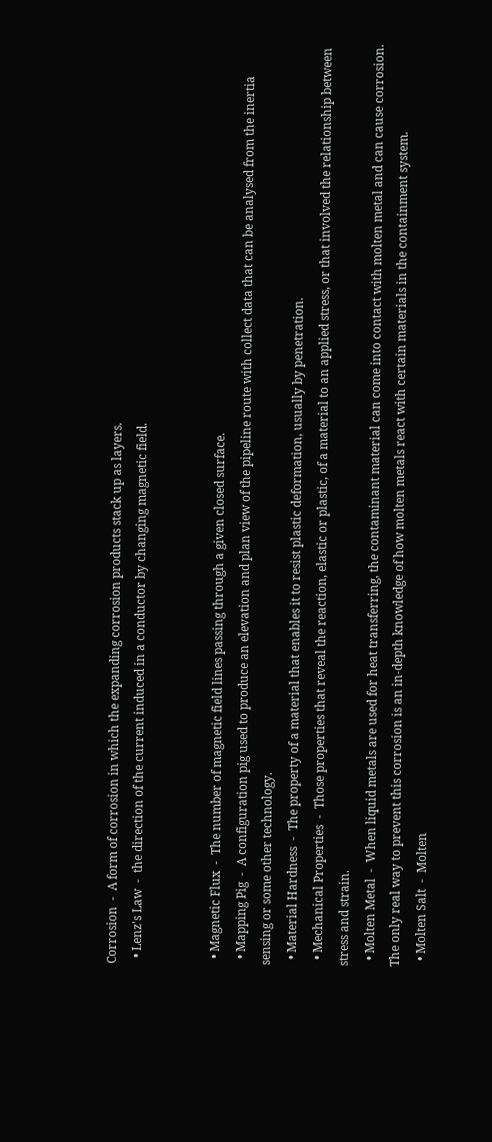Corrosion  -  A form of corrosion in which the expanding corrosion products stack up as layers.
  • Lenz's Law  -  the direction of the current induced in a conductor by changing magnetic field.


  • Magnetic Flux  -  The number of magnetic field lines passing through a given closed surface.
  • Mapping Pig  -  A configuration pig used to produce an elevation and plan view of the pipeline route with collect data that can be analysed from the inertia sensing or some other technology.
  • Material Hardness  -  The property of a material that enables it to resist plastic deformation, usually by penetration.
  • Mechanical Properties  -  Those properties that reveal the reaction, elastic or plastic, of a material to an applied stress, or that involved the relationship between stress and strain.
  • Molten Metal  -  When liquid metals are used for heat transferring, the contaminant material can come into contact with molten metal and can cause corrosion.  The only real way to prevent this corrosion is an in-depth knowledge of how molten metals react with certain materials in the containment system.
  • Molten Salt  -  Molten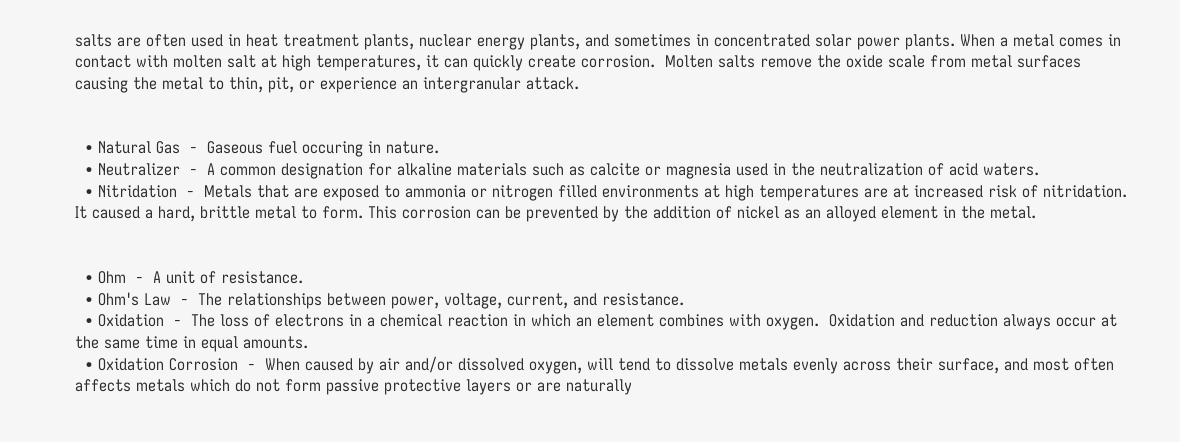salts are often used in heat treatment plants, nuclear energy plants, and sometimes in concentrated solar power plants. When a metal comes in contact with molten salt at high temperatures, it can quickly create corrosion.  Molten salts remove the oxide scale from metal surfaces causing the metal to thin, pit, or experience an intergranular attack.


  • Natural Gas  -  Gaseous fuel occuring in nature.
  • Neutralizer  -  A common designation for alkaline materials such as calcite or magnesia used in the neutralization of acid waters.
  • Nitridation  -  Metals that are exposed to ammonia or nitrogen filled environments at high temperatures are at increased risk of nitridation.  It caused a hard, brittle metal to form. This corrosion can be prevented by the addition of nickel as an alloyed element in the metal.


  • Ohm  -  A unit of resistance.
  • Ohm's Law  -  The relationships between power, voltage, current, and resistance.
  • Oxidation  -  The loss of electrons in a chemical reaction in which an element combines with oxygen.  Oxidation and reduction always occur at the same time in equal amounts.
  • Oxidation Corrosion  -  When caused by air and/or dissolved oxygen, will tend to dissolve metals evenly across their surface, and most often affects metals which do not form passive protective layers or are naturally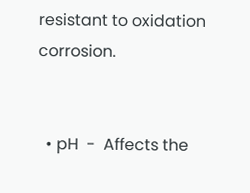resistant to oxidation corrosion.


  • pH  -  Affects the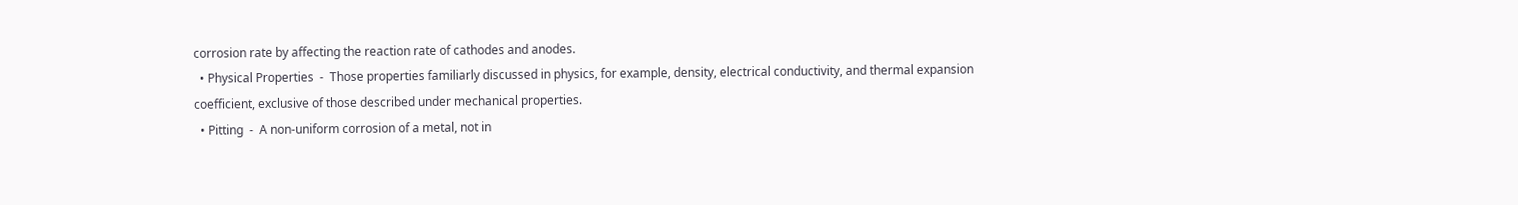corrosion rate by affecting the reaction rate of cathodes and anodes.
  • Physical Properties  -  Those properties familiarly discussed in physics, for example, density, electrical conductivity, and thermal expansion coefficient, exclusive of those described under mechanical properties.
  • Pitting  -  A non-uniform corrosion of a metal, not in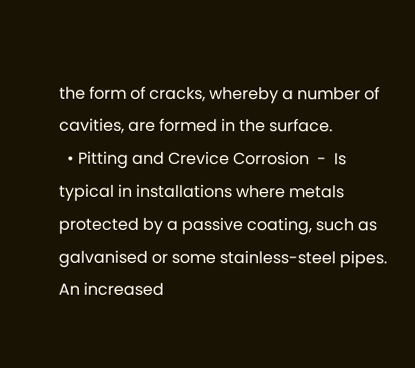the form of cracks, whereby a number of cavities, are formed in the surface.
  • Pitting and Crevice Corrosion  -  Is typical in installations where metals protected by a passive coating, such as galvanised or some stainless-steel pipes.  An increased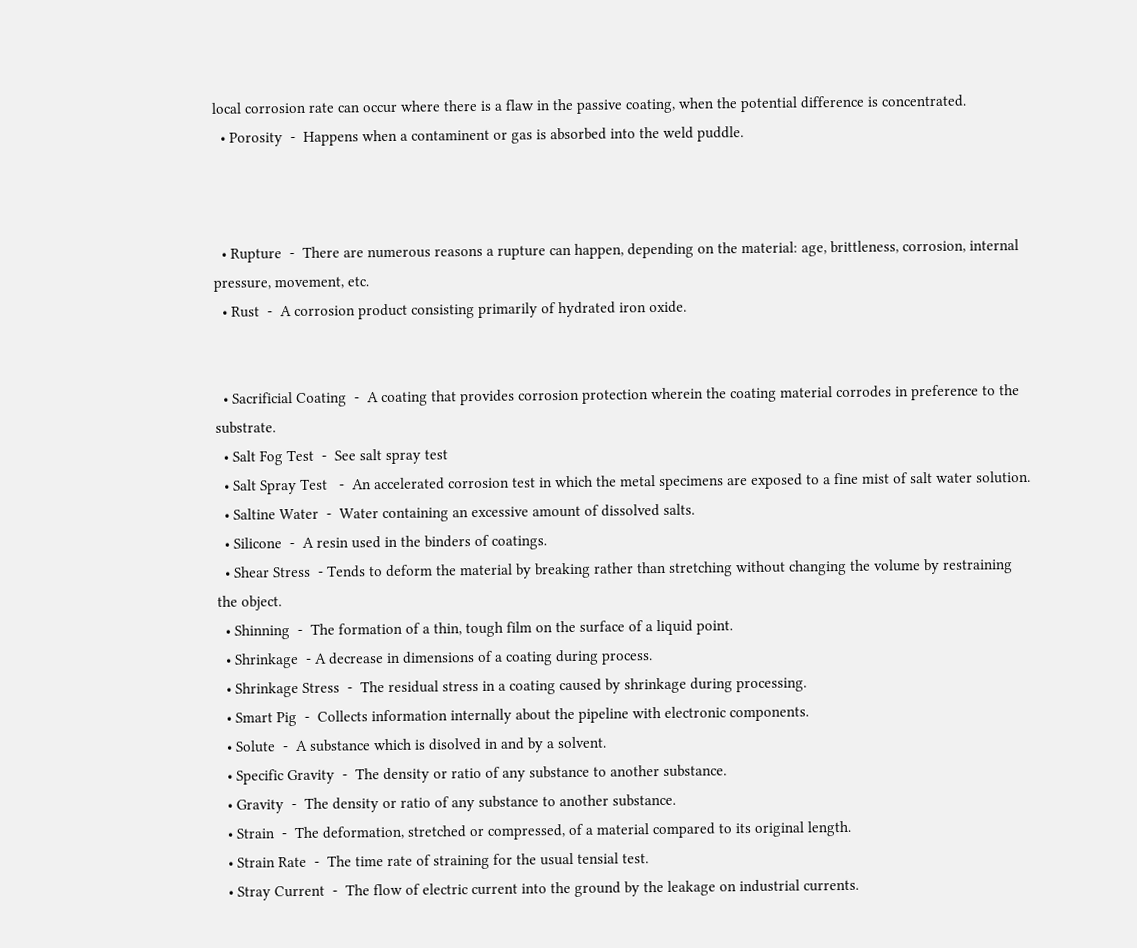local corrosion rate can occur where there is a flaw in the passive coating, when the potential difference is concentrated.
  • Porosity  -  Happens when a contaminent or gas is absorbed into the weld puddle.



  • Rupture  -  There are numerous reasons a rupture can happen, depending on the material: age, brittleness, corrosion, internal pressure, movement, etc.
  • Rust  -  A corrosion product consisting primarily of hydrated iron oxide.


  • Sacrificial Coating  -  A coating that provides corrosion protection wherein the coating material corrodes in preference to the substrate.
  • Salt Fog Test  -  See salt spray test
  • Salt Spray Test   -  An accelerated corrosion test in which the metal specimens are exposed to a fine mist of salt water solution.
  • Saltine Water  -  Water containing an excessive amount of dissolved salts.
  • Silicone  -  A resin used in the binders of coatings.
  • Shear Stress  - Tends to deform the material by breaking rather than stretching without changing the volume by restraining the object.
  • Shinning  -  The formation of a thin, tough film on the surface of a liquid point.
  • Shrinkage  - A decrease in dimensions of a coating during process.
  • Shrinkage Stress  -  The residual stress in a coating caused by shrinkage during processing.
  • Smart Pig  -  Collects information internally about the pipeline with electronic components.
  • Solute  -  A substance which is disolved in and by a solvent.
  • Specific Gravity  -  The density or ratio of any substance to another substance.
  • Gravity  -  The density or ratio of any substance to another substance.
  • Strain  -  The deformation, stretched or compressed, of a material compared to its original length.
  • Strain Rate  -  The time rate of straining for the usual tensial test.
  • Stray Current  -  The flow of electric current into the ground by the leakage on industrial currents.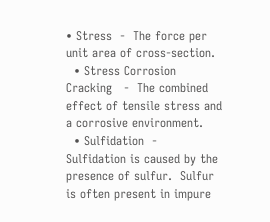• Stress  -  The force per unit area of cross-section.
  • Stress Corrosion Cracking   -  The combined effect of tensile stress and a corrosive environment.
  • Sulfidation  -  Sulfidation is caused by the presence of sulfur.  Sulfur is often present in impure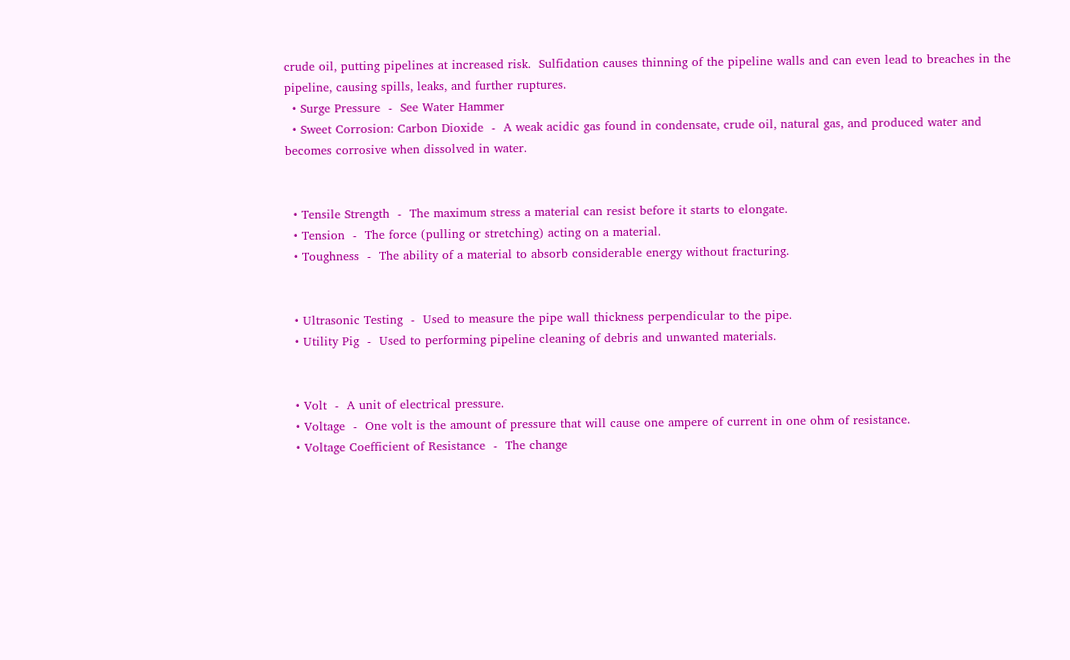crude oil, putting pipelines at increased risk.  Sulfidation causes thinning of the pipeline walls and can even lead to breaches in the pipeline, causing spills, leaks, and further ruptures.
  • Surge Pressure  -  See Water Hammer
  • Sweet Corrosion: Carbon Dioxide  -  A weak acidic gas found in condensate, crude oil, natural gas, and produced water and becomes corrosive when dissolved in water.


  • Tensile Strength  -  The maximum stress a material can resist before it starts to elongate.
  • Tension  -  The force (pulling or stretching) acting on a material.
  • Toughness  -  The ability of a material to absorb considerable energy without fracturing.


  • Ultrasonic Testing  -  Used to measure the pipe wall thickness perpendicular to the pipe.
  • Utility Pig  -  Used to performing pipeline cleaning of debris and unwanted materials.


  • Volt  -  A unit of electrical pressure.
  • Voltage  -  One volt is the amount of pressure that will cause one ampere of current in one ohm of resistance.
  • Voltage Coefficient of Resistance  -  The change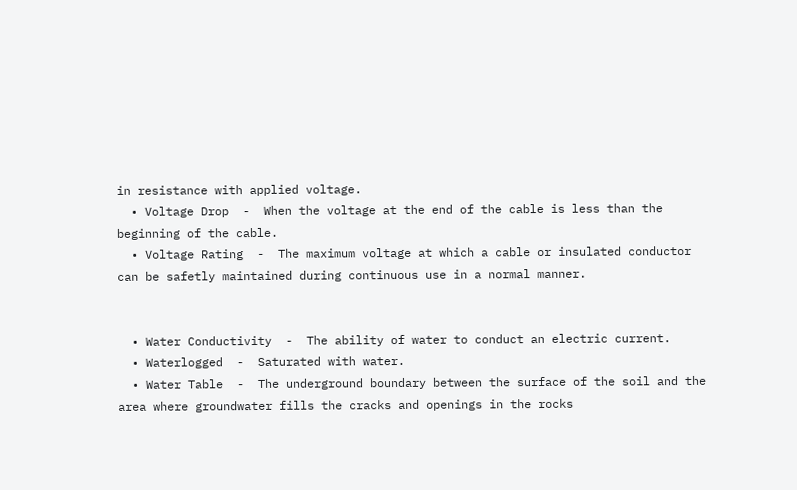in resistance with applied voltage.
  • Voltage Drop  -  When the voltage at the end of the cable is less than the beginning of the cable.
  • Voltage Rating  -  The maximum voltage at which a cable or insulated conductor can be safetly maintained during continuous use in a normal manner.


  • Water Conductivity  -  The ability of water to conduct an electric current.
  • Waterlogged  -  Saturated with water.
  • Water Table  -  The underground boundary between the surface of the soil and the area where groundwater fills the cracks and openings in the rocks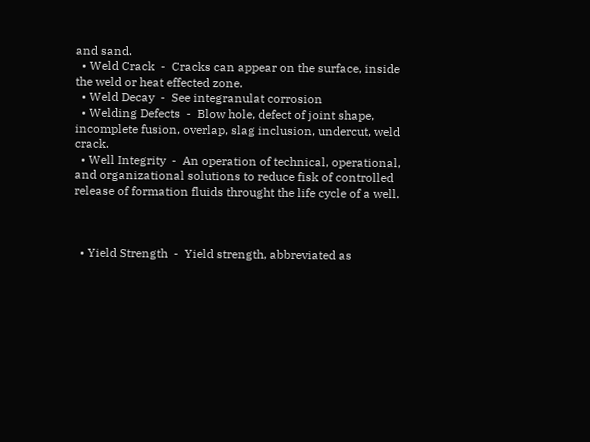and sand.
  • Weld Crack  -  Cracks can appear on the surface, inside the weld or heat effected zone.
  • Weld Decay  -  See integranulat corrosion
  • Welding Defects  -  Blow hole, defect of joint shape, incomplete fusion, overlap, slag inclusion, undercut, weld crack.
  • Well Integrity  -  An operation of technical, operational, and organizational solutions to reduce fisk of controlled release of formation fluids throught the life cycle of a well.



  • Yield Strength  -  Yield strength, abbreviated as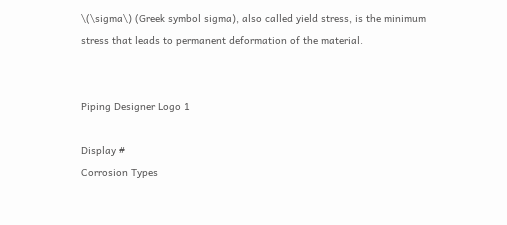\(\sigma\) (Greek symbol sigma), also called yield stress, is the minimum stress that leads to permanent deformation of the material.


Piping Designer Logo 1

Display #
Corrosion Types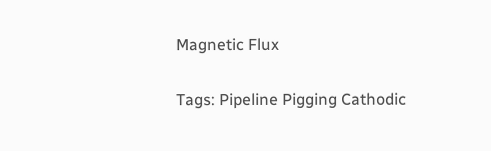Magnetic Flux

Tags: Pipeline Pigging Cathodic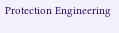Protection Engineering